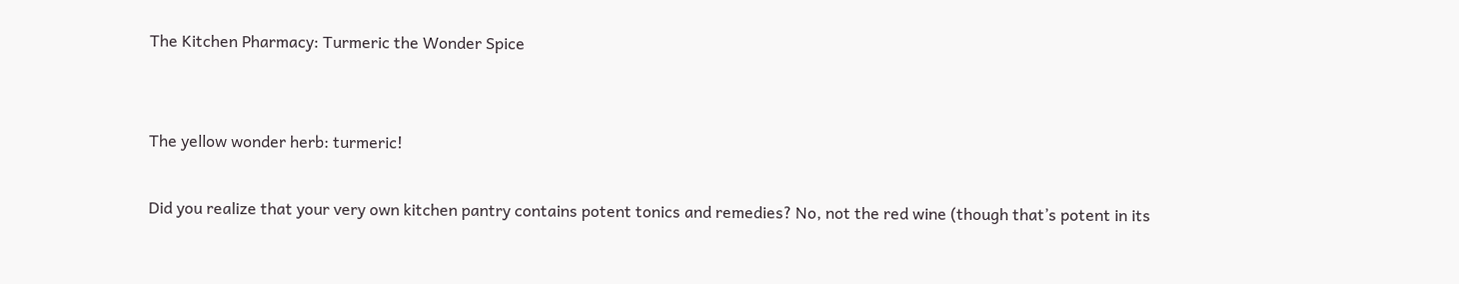The Kitchen Pharmacy: Turmeric the Wonder Spice


The yellow wonder herb: turmeric!

Did you realize that your very own kitchen pantry contains potent tonics and remedies? No, not the red wine (though that’s potent in its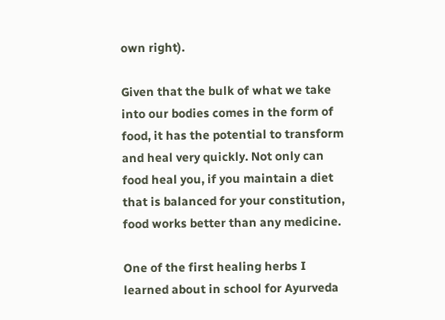own right).

Given that the bulk of what we take into our bodies comes in the form of food, it has the potential to transform and heal very quickly. Not only can food heal you, if you maintain a diet that is balanced for your constitution, food works better than any medicine.

One of the first healing herbs I learned about in school for Ayurveda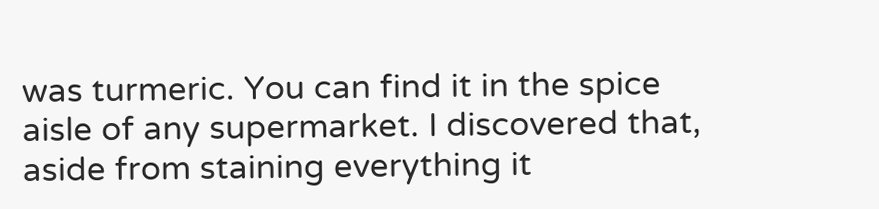was turmeric. You can find it in the spice aisle of any supermarket. I discovered that, aside from staining everything it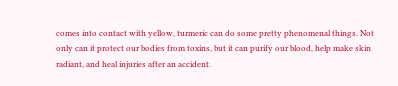comes into contact with yellow, turmeric can do some pretty phenomenal things. Not only can it protect our bodies from toxins, but it can purify our blood, help make skin radiant, and heal injuries after an accident.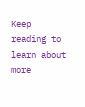Keep reading to learn about more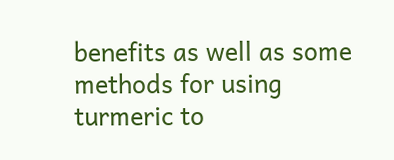benefits as well as some methods for using turmeric to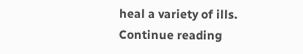heal a variety of ills.
Continue reading